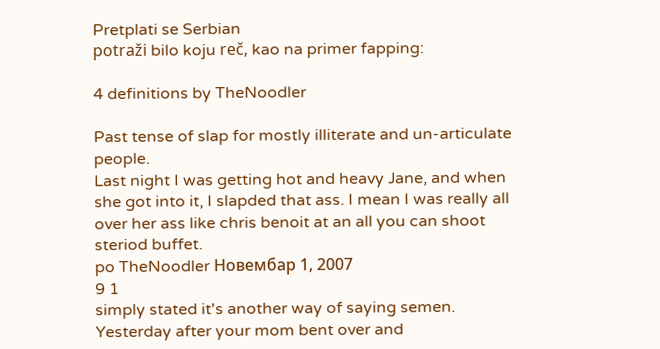Pretplati se Serbian
potraži bilo koju reč, kao na primer fapping:

4 definitions by TheNoodler

Past tense of slap for mostly illiterate and un-articulate people.
Last night I was getting hot and heavy Jane, and when she got into it, I slapded that ass. I mean I was really all over her ass like chris benoit at an all you can shoot steriod buffet.
po TheNoodler Новембар 1, 2007
9 1
simply stated it's another way of saying semen.
Yesterday after your mom bent over and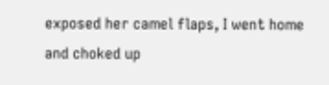exposed her camel flaps, I went home and choked up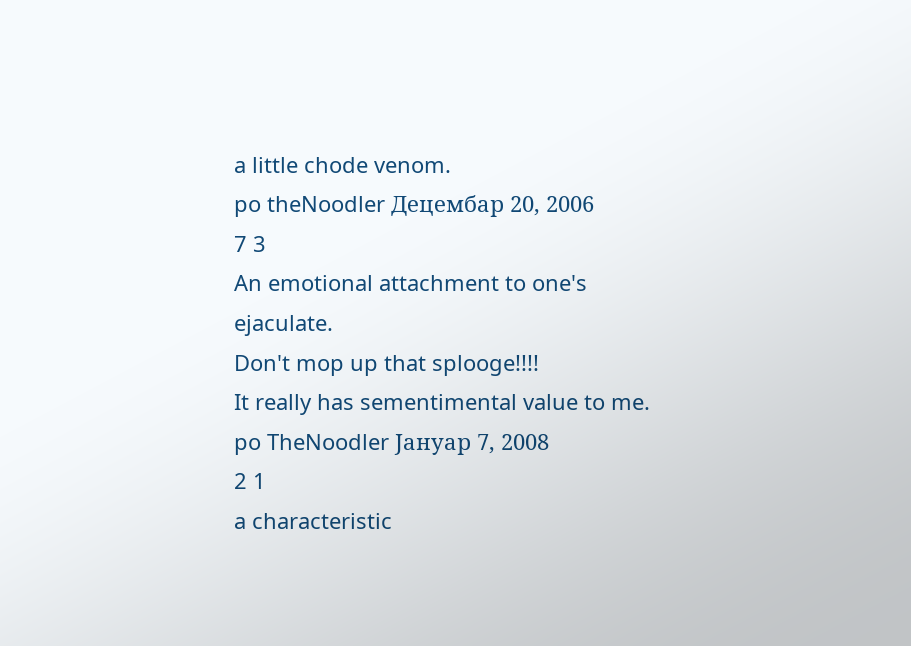a little chode venom.
po theNoodler Децембар 20, 2006
7 3
An emotional attachment to one's ejaculate.
Don't mop up that splooge!!!!
It really has sementimental value to me.
po TheNoodler Јануар 7, 2008
2 1
a characteristic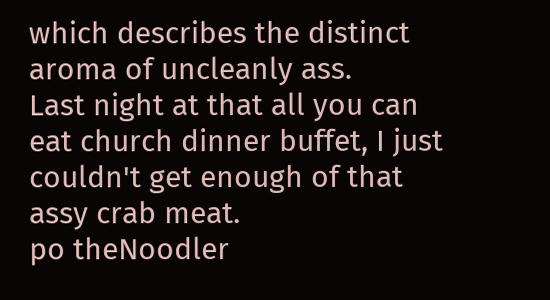which describes the distinct aroma of uncleanly ass.
Last night at that all you can eat church dinner buffet, I just couldn't get enough of that assy crab meat.
po theNoodler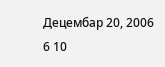Децембар 20, 2006
6 10